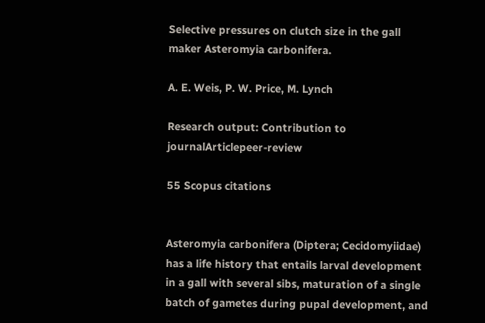Selective pressures on clutch size in the gall maker Asteromyia carbonifera.

A. E. Weis, P. W. Price, M. Lynch

Research output: Contribution to journalArticlepeer-review

55 Scopus citations


Asteromyia carbonifera (Diptera; Cecidomyiidae) has a life history that entails larval development in a gall with several sibs, maturation of a single batch of gametes during pupal development, and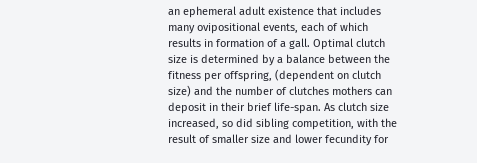an ephemeral adult existence that includes many ovipositional events, each of which results in formation of a gall. Optimal clutch size is determined by a balance between the fitness per offspring, (dependent on clutch size) and the number of clutches mothers can deposit in their brief life-span. As clutch size increased, so did sibling competition, with the result of smaller size and lower fecundity for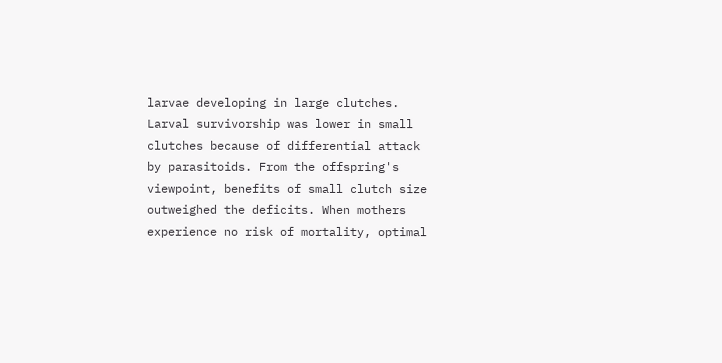larvae developing in large clutches. Larval survivorship was lower in small clutches because of differential attack by parasitoids. From the offspring's viewpoint, benefits of small clutch size outweighed the deficits. When mothers experience no risk of mortality, optimal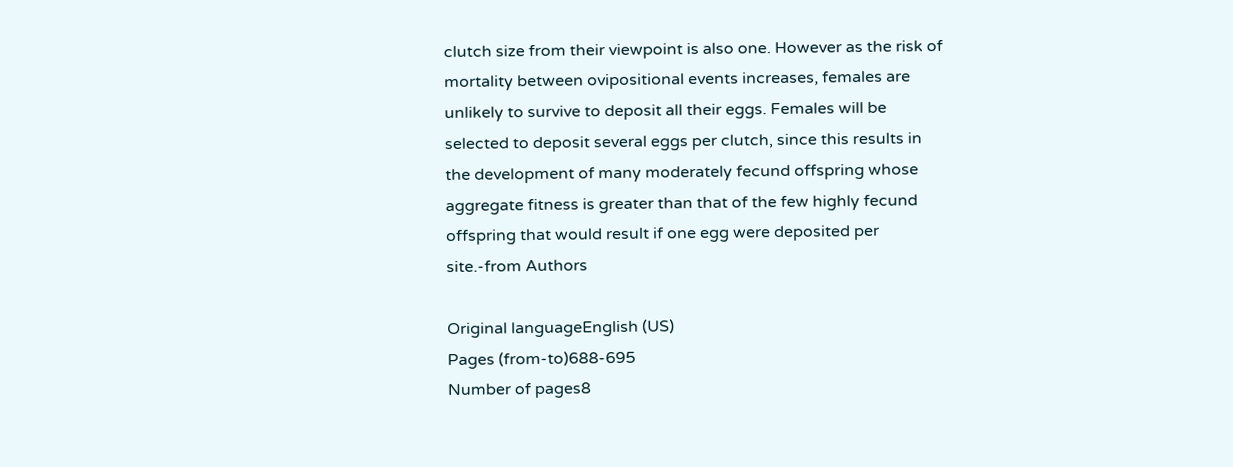clutch size from their viewpoint is also one. However as the risk of mortality between ovipositional events increases, females are unlikely to survive to deposit all their eggs. Females will be selected to deposit several eggs per clutch, since this results in the development of many moderately fecund offspring whose aggregate fitness is greater than that of the few highly fecund offspring that would result if one egg were deposited per site.-from Authors

Original languageEnglish (US)
Pages (from-to)688-695
Number of pages8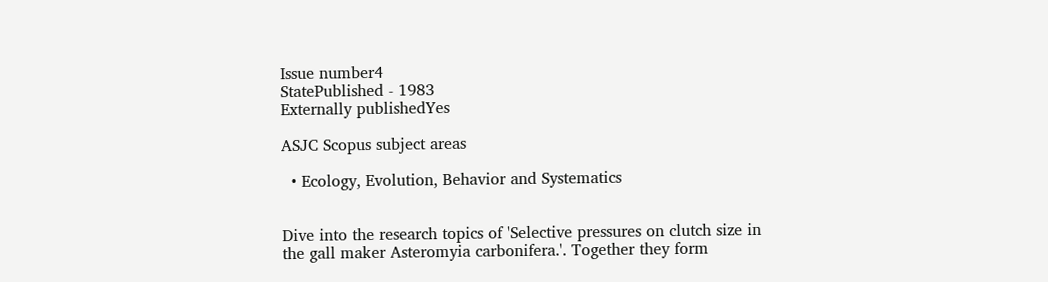Issue number4
StatePublished - 1983
Externally publishedYes

ASJC Scopus subject areas

  • Ecology, Evolution, Behavior and Systematics


Dive into the research topics of 'Selective pressures on clutch size in the gall maker Asteromyia carbonifera.'. Together they form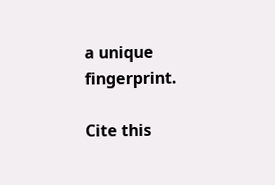a unique fingerprint.

Cite this